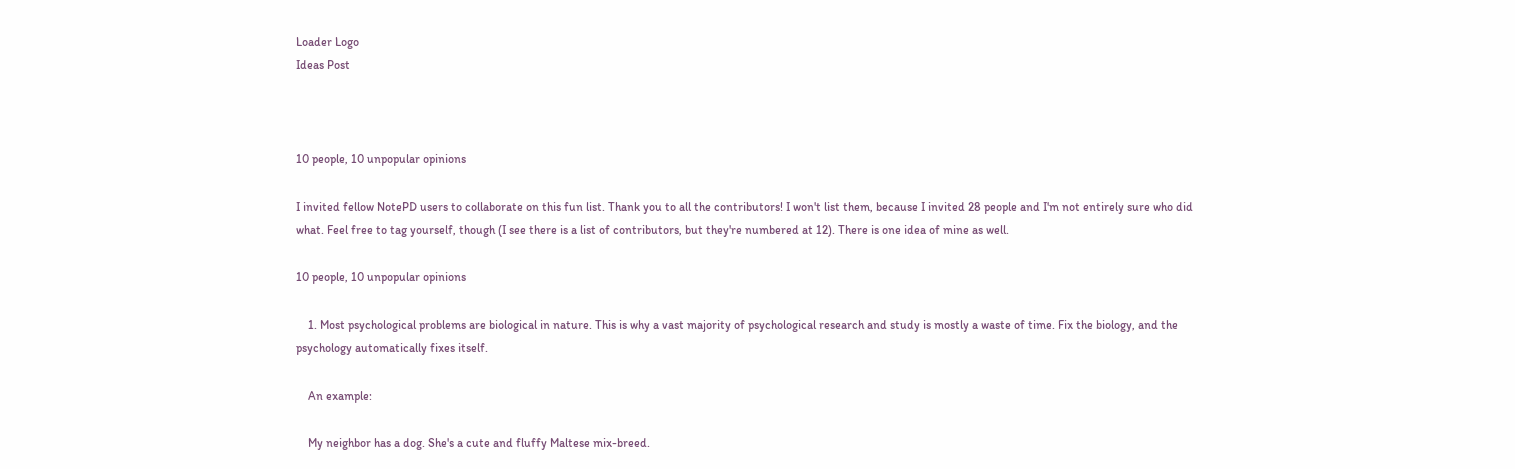Loader Logo
Ideas Post



10 people, 10 unpopular opinions

I invited fellow NotePD users to collaborate on this fun list. Thank you to all the contributors! I won't list them, because I invited 28 people and I'm not entirely sure who did what. Feel free to tag yourself, though (I see there is a list of contributors, but they're numbered at 12). There is one idea of mine as well.

10 people, 10 unpopular opinions

    1. Most psychological problems are biological in nature. This is why a vast majority of psychological research and study is mostly a waste of time. Fix the biology, and the psychology automatically fixes itself.

    An example:

    My neighbor has a dog. She's a cute and fluffy Maltese mix-breed.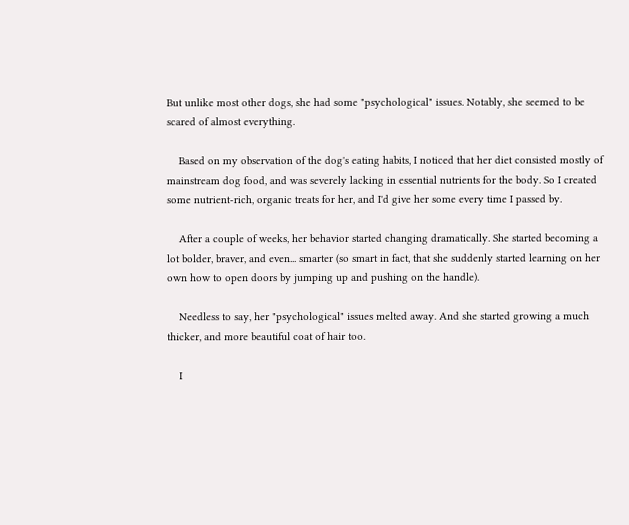But unlike most other dogs, she had some "psychological" issues. Notably, she seemed to be scared of almost everything.

    Based on my observation of the dog's eating habits, I noticed that her diet consisted mostly of mainstream dog food, and was severely lacking in essential nutrients for the body. So I created some nutrient-rich, organic treats for her, and I'd give her some every time I passed by.

    After a couple of weeks, her behavior started changing dramatically. She started becoming a lot bolder, braver, and even... smarter (so smart in fact, that she suddenly started learning on her own how to open doors by jumping up and pushing on the handle).

    Needless to say, her "psychological" issues melted away. And she started growing a much thicker, and more beautiful coat of hair too.

    I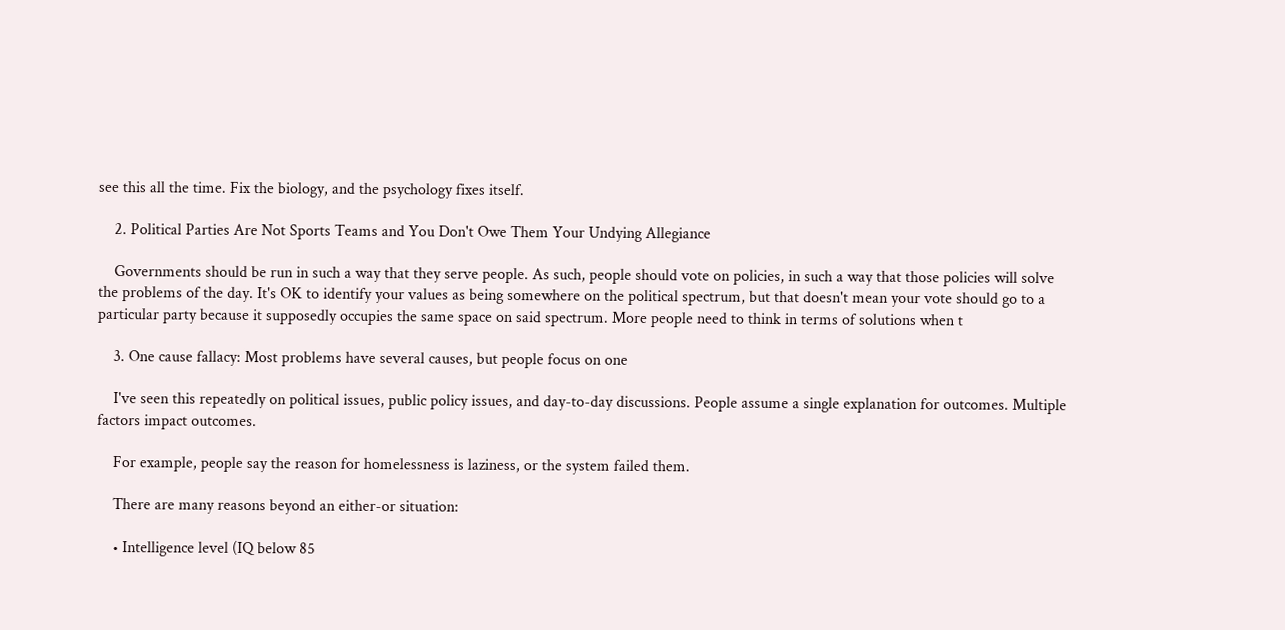see this all the time. Fix the biology, and the psychology fixes itself.

    2. Political Parties Are Not Sports Teams and You Don't Owe Them Your Undying Allegiance

    Governments should be run in such a way that they serve people. As such, people should vote on policies, in such a way that those policies will solve the problems of the day. It's OK to identify your values as being somewhere on the political spectrum, but that doesn't mean your vote should go to a particular party because it supposedly occupies the same space on said spectrum. More people need to think in terms of solutions when t

    3. One cause fallacy: Most problems have several causes, but people focus on one

    I've seen this repeatedly on political issues, public policy issues, and day-to-day discussions. People assume a single explanation for outcomes. Multiple factors impact outcomes.

    For example, people say the reason for homelessness is laziness, or the system failed them.

    There are many reasons beyond an either-or situation:

    • Intelligence level (IQ below 85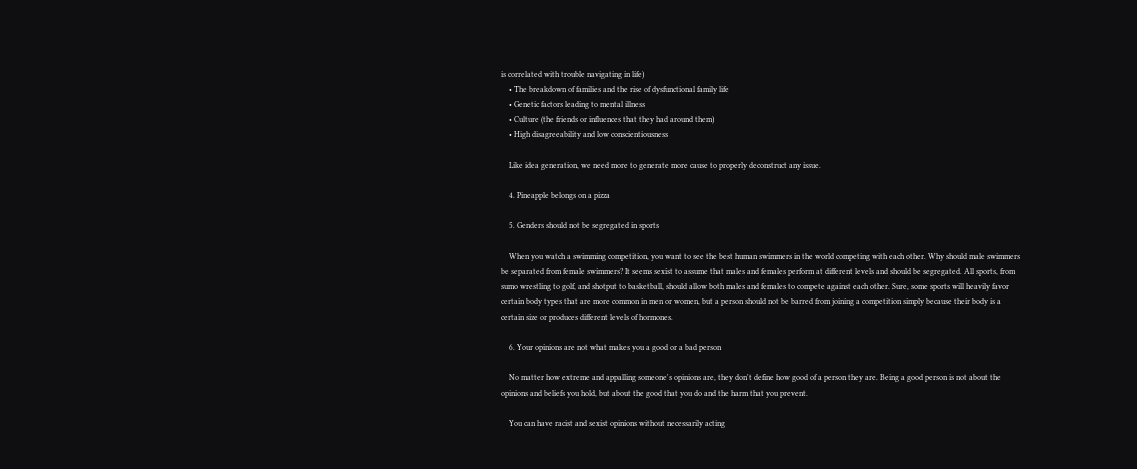is correlated with trouble navigating in life)
    • The breakdown of families and the rise of dysfunctional family life
    • Genetic factors leading to mental illness
    • Culture (the friends or influences that they had around them)
    • High disagreeability and low conscientiousness

    Like idea generation, we need more to generate more cause to properly deconstruct any issue.

    4. Pineapple belongs on a pizza

    5. Genders should not be segregated in sports

    When you watch a swimming competition, you want to see the best human swimmers in the world competing with each other. Why should male swimmers be separated from female swimmers? It seems sexist to assume that males and females perform at different levels and should be segregated. All sports, from sumo wrestling to golf, and shotput to basketball, should allow both males and females to compete against each other. Sure, some sports will heavily favor certain body types that are more common in men or women, but a person should not be barred from joining a competition simply because their body is a certain size or produces different levels of hormones.

    6. Your opinions are not what makes you a good or a bad person

    No matter how extreme and appalling someone's opinions are, they don't define how good of a person they are. Being a good person is not about the opinions and beliefs you hold, but about the good that you do and the harm that you prevent.

    You can have racist and sexist opinions without necessarily acting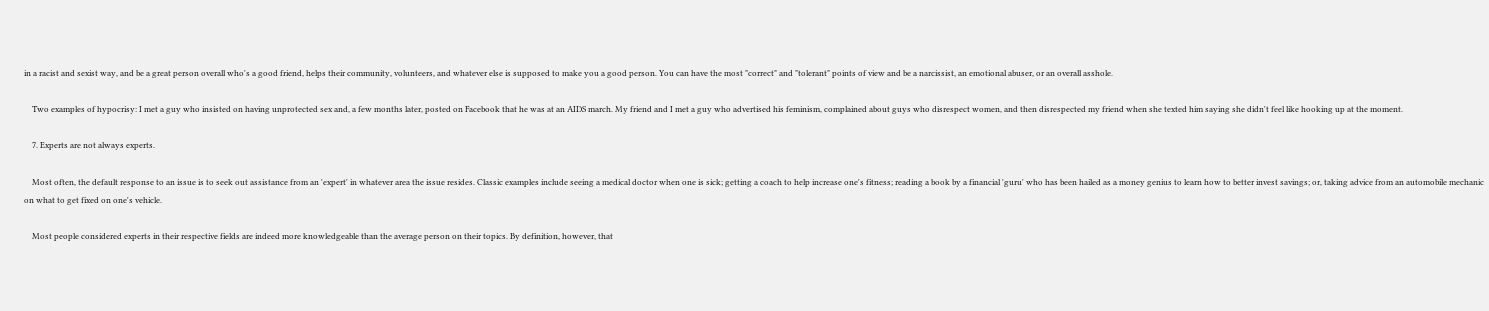in a racist and sexist way, and be a great person overall who's a good friend, helps their community, volunteers, and whatever else is supposed to make you a good person. You can have the most "correct" and "tolerant" points of view and be a narcissist, an emotional abuser, or an overall asshole.

    Two examples of hypocrisy: I met a guy who insisted on having unprotected sex and, a few months later, posted on Facebook that he was at an AIDS march. My friend and I met a guy who advertised his feminism, complained about guys who disrespect women, and then disrespected my friend when she texted him saying she didn't feel like hooking up at the moment.

    7. Experts are not always experts.

    Most often, the default response to an issue is to seek out assistance from an 'expert' in whatever area the issue resides. Classic examples include seeing a medical doctor when one is sick; getting a coach to help increase one's fitness; reading a book by a financial 'guru' who has been hailed as a money genius to learn how to better invest savings; or, taking advice from an automobile mechanic on what to get fixed on one's vehicle.

    Most people considered experts in their respective fields are indeed more knowledgeable than the average person on their topics. By definition, however, that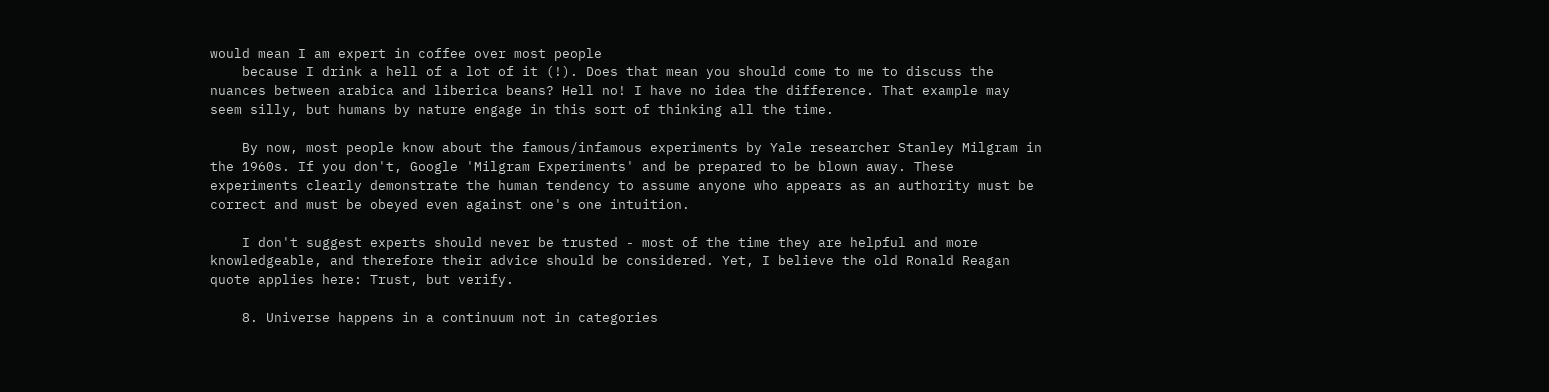would mean I am expert in coffee over most people
    because I drink a hell of a lot of it (!). Does that mean you should come to me to discuss the nuances between arabica and liberica beans? Hell no! I have no idea the difference. That example may seem silly, but humans by nature engage in this sort of thinking all the time.

    By now, most people know about the famous/infamous experiments by Yale researcher Stanley Milgram in the 1960s. If you don't, Google 'Milgram Experiments' and be prepared to be blown away. These experiments clearly demonstrate the human tendency to assume anyone who appears as an authority must be correct and must be obeyed even against one's one intuition.

    I don't suggest experts should never be trusted - most of the time they are helpful and more knowledgeable, and therefore their advice should be considered. Yet, I believe the old Ronald Reagan quote applies here: Trust, but verify.

    8. Universe happens in a continuum not in categories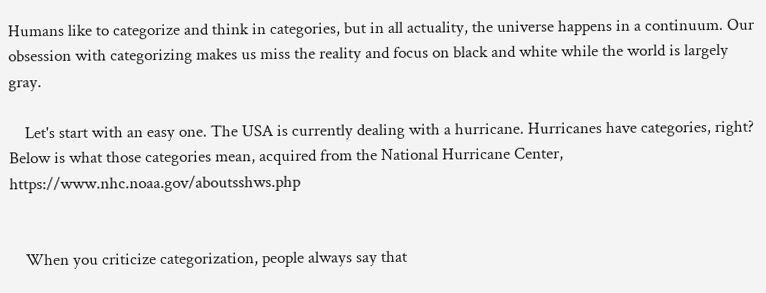Humans like to categorize and think in categories, but in all actuality, the universe happens in a continuum. Our obsession with categorizing makes us miss the reality and focus on black and white while the world is largely gray.

    Let's start with an easy one. The USA is currently dealing with a hurricane. Hurricanes have categories, right? Below is what those categories mean, acquired from the National Hurricane Center, https://www.nhc.noaa.gov/aboutsshws.php


    When you criticize categorization, people always say that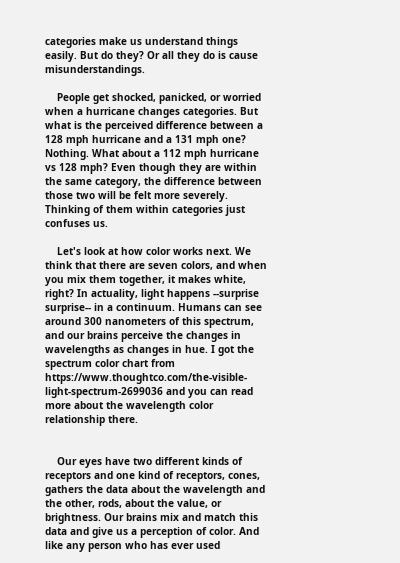categories make us understand things easily. But do they? Or all they do is cause misunderstandings.

    People get shocked, panicked, or worried when a hurricane changes categories. But what is the perceived difference between a 128 mph hurricane and a 131 mph one? Nothing. What about a 112 mph hurricane vs 128 mph? Even though they are within the same category, the difference between those two will be felt more severely. Thinking of them within categories just confuses us.

    Let's look at how color works next. We think that there are seven colors, and when you mix them together, it makes white, right? In actuality, light happens --surprise surprise-- in a continuum. Humans can see around 300 nanometers of this spectrum, and our brains perceive the changes in wavelengths as changes in hue. I got the spectrum color chart from https://www.thoughtco.com/the-visible-light-spectrum-2699036 and you can read more about the wavelength color relationship there.


    Our eyes have two different kinds of receptors and one kind of receptors, cones, gathers the data about the wavelength and the other, rods, about the value, or brightness. Our brains mix and match this data and give us a perception of color. And like any person who has ever used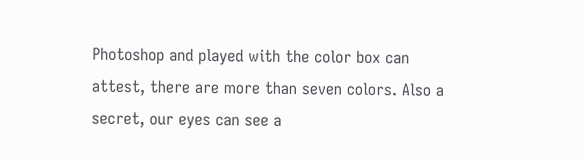Photoshop and played with the color box can attest, there are more than seven colors. Also a secret, our eyes can see a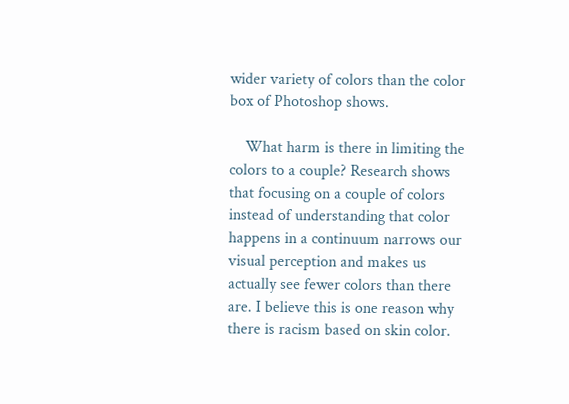wider variety of colors than the color box of Photoshop shows.

    What harm is there in limiting the colors to a couple? Research shows that focusing on a couple of colors instead of understanding that color happens in a continuum narrows our visual perception and makes us actually see fewer colors than there are. I believe this is one reason why there is racism based on skin color.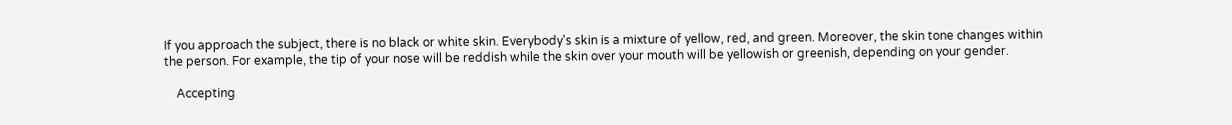If you approach the subject, there is no black or white skin. Everybody's skin is a mixture of yellow, red, and green. Moreover, the skin tone changes within the person. For example, the tip of your nose will be reddish while the skin over your mouth will be yellowish or greenish, depending on your gender.

    Accepting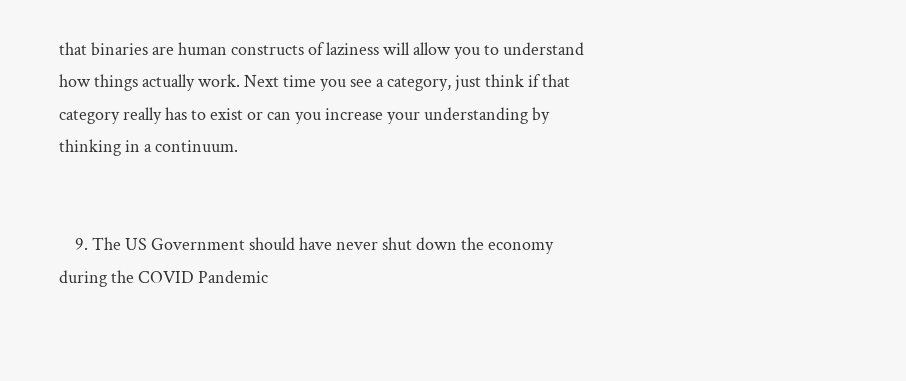that binaries are human constructs of laziness will allow you to understand how things actually work. Next time you see a category, just think if that category really has to exist or can you increase your understanding by thinking in a continuum.


    9. The US Government should have never shut down the economy during the COVID Pandemic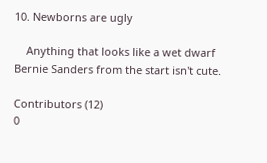10. Newborns are ugly

    Anything that looks like a wet dwarf Bernie Sanders from the start isn't cute.

Contributors (12)
0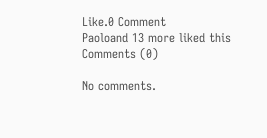Like.0 Comment
Paoloand 13 more liked this
Comments (0)

No comments.